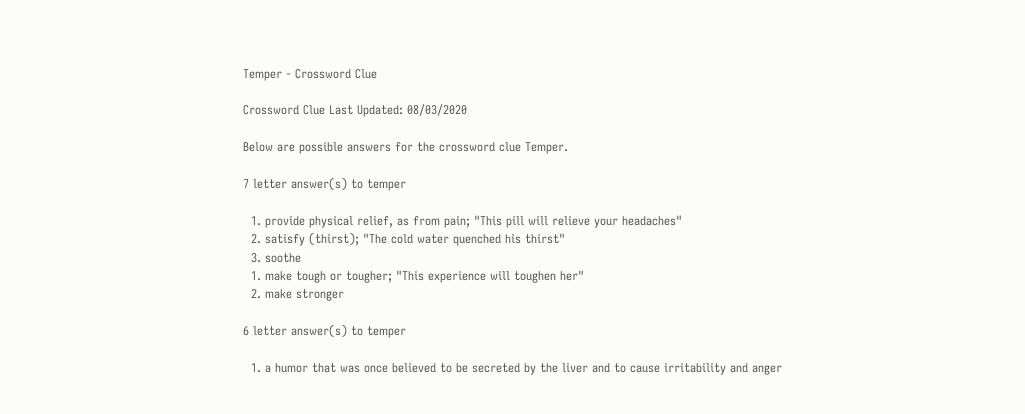Temper - Crossword Clue

Crossword Clue Last Updated: 08/03/2020

Below are possible answers for the crossword clue Temper.

7 letter answer(s) to temper

  1. provide physical relief, as from pain; "This pill will relieve your headaches"
  2. satisfy (thirst); "The cold water quenched his thirst"
  3. soothe
  1. make tough or tougher; "This experience will toughen her"
  2. make stronger

6 letter answer(s) to temper

  1. a humor that was once believed to be secreted by the liver and to cause irritability and anger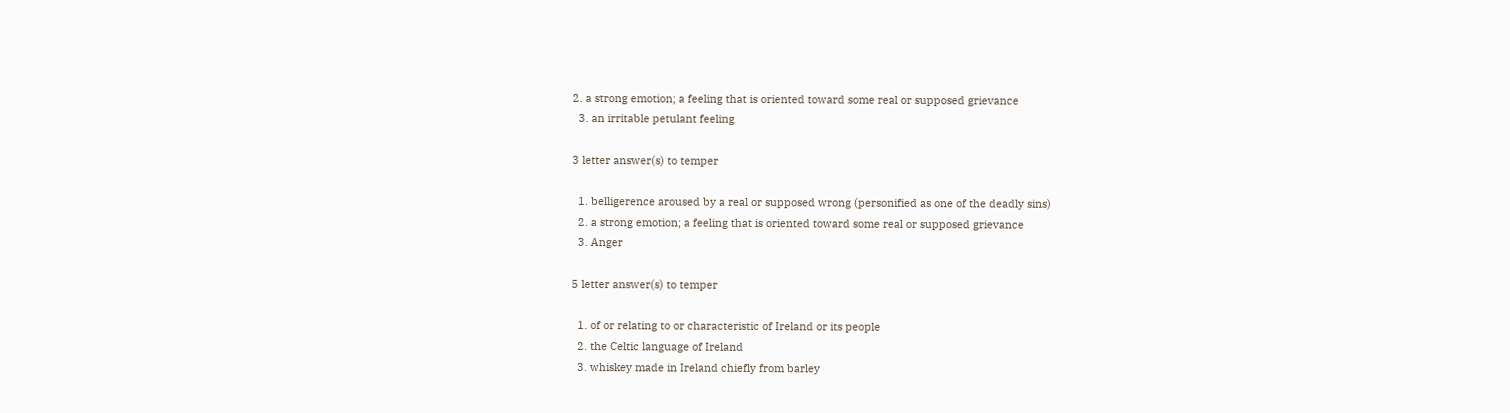2. a strong emotion; a feeling that is oriented toward some real or supposed grievance
  3. an irritable petulant feeling

3 letter answer(s) to temper

  1. belligerence aroused by a real or supposed wrong (personified as one of the deadly sins)
  2. a strong emotion; a feeling that is oriented toward some real or supposed grievance
  3. Anger

5 letter answer(s) to temper

  1. of or relating to or characteristic of Ireland or its people
  2. the Celtic language of Ireland
  3. whiskey made in Ireland chiefly from barley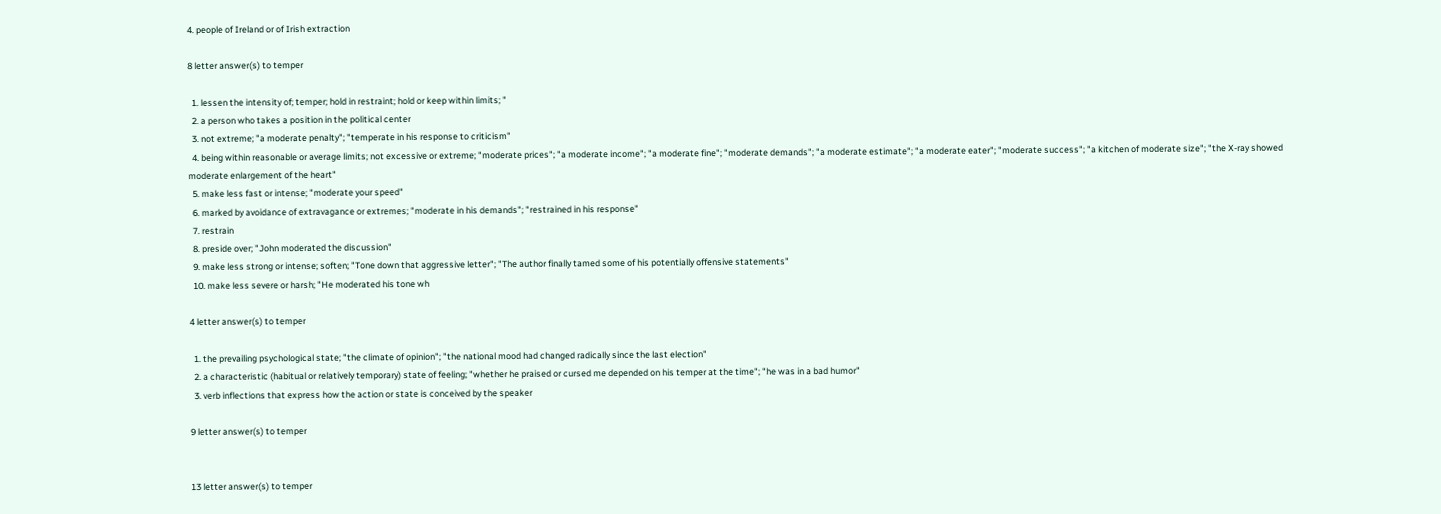4. people of Ireland or of Irish extraction

8 letter answer(s) to temper

  1. lessen the intensity of; temper; hold in restraint; hold or keep within limits; "
  2. a person who takes a position in the political center
  3. not extreme; "a moderate penalty"; "temperate in his response to criticism"
  4. being within reasonable or average limits; not excessive or extreme; "moderate prices"; "a moderate income"; "a moderate fine"; "moderate demands"; "a moderate estimate"; "a moderate eater"; "moderate success"; "a kitchen of moderate size"; "the X-ray showed moderate enlargement of the heart"
  5. make less fast or intense; "moderate your speed"
  6. marked by avoidance of extravagance or extremes; "moderate in his demands"; "restrained in his response"
  7. restrain
  8. preside over; "John moderated the discussion"
  9. make less strong or intense; soften; "Tone down that aggressive letter"; "The author finally tamed some of his potentially offensive statements"
  10. make less severe or harsh; "He moderated his tone wh

4 letter answer(s) to temper

  1. the prevailing psychological state; "the climate of opinion"; "the national mood had changed radically since the last election"
  2. a characteristic (habitual or relatively temporary) state of feeling; "whether he praised or cursed me depended on his temper at the time"; "he was in a bad humor"
  3. verb inflections that express how the action or state is conceived by the speaker

9 letter answer(s) to temper


13 letter answer(s) to temper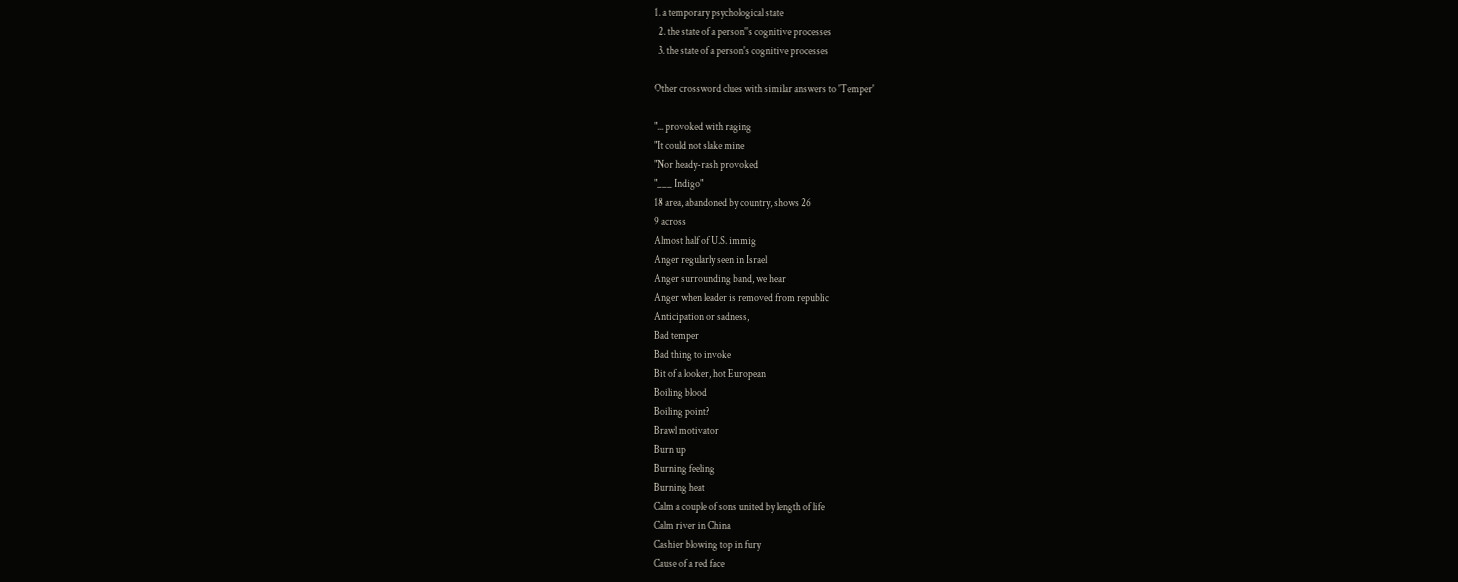1. a temporary psychological state
  2. the state of a person''s cognitive processes
  3. the state of a person's cognitive processes

Other crossword clues with similar answers to 'Temper'

"... provoked with raging
"It could not slake mine
"Nor heady-rash provoked
"___ Indigo"
18 area, abandoned by country, shows 26
9 across
Almost half of U.S. immig
Anger regularly seen in Israel
Anger surrounding band, we hear
Anger when leader is removed from republic
Anticipation or sadness,
Bad temper
Bad thing to invoke
Bit of a looker, hot European
Boiling blood
Boiling point?
Brawl motivator
Burn up
Burning feeling
Burning heat
Calm a couple of sons united by length of life
Calm river in China
Cashier blowing top in fury
Cause of a red face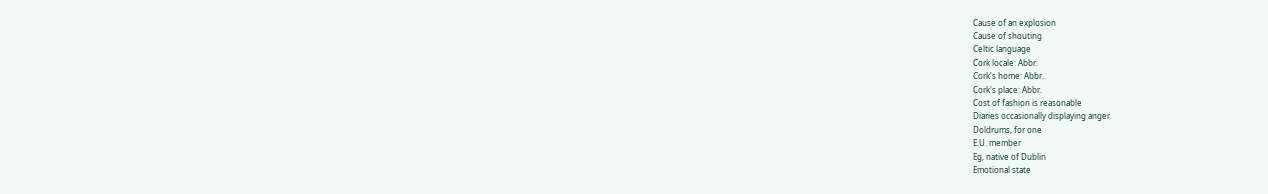Cause of an explosion
Cause of shouting
Celtic language
Cork locale: Abbr.
Cork's home: Abbr.
Cork's place: Abbr.
Cost of fashion is reasonable
Diaries occasionally displaying anger
Doldrums, for one
E.U. member
Eg, native of Dublin
Emotional state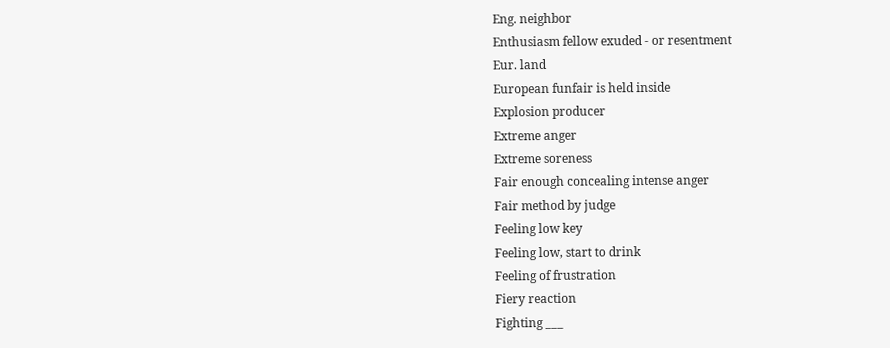Eng. neighbor
Enthusiasm fellow exuded - or resentment
Eur. land
European funfair is held inside
Explosion producer
Extreme anger
Extreme soreness
Fair enough concealing intense anger
Fair method by judge
Feeling low key
Feeling low, start to drink
Feeling of frustration
Fiery reaction
Fighting ___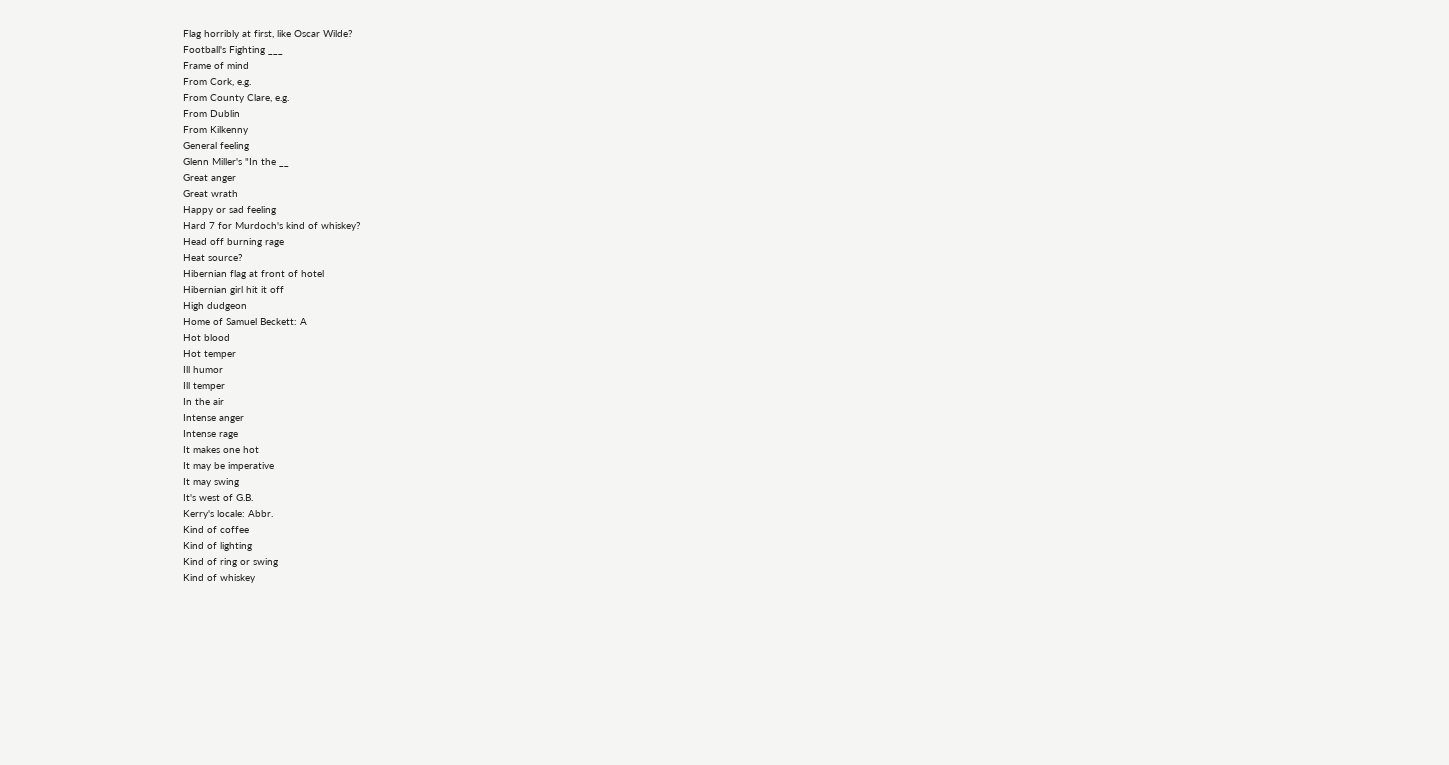Flag horribly at first, like Oscar Wilde?
Football's Fighting ___
Frame of mind
From Cork, e.g.
From County Clare, e.g.
From Dublin
From Kilkenny
General feeling
Glenn Miller's "In the __
Great anger
Great wrath
Happy or sad feeling
Hard 7 for Murdoch's kind of whiskey?
Head off burning rage
Heat source?
Hibernian flag at front of hotel
Hibernian girl hit it off
High dudgeon
Home of Samuel Beckett: A
Hot blood
Hot temper
Ill humor
Ill temper
In the air
Intense anger
Intense rage
It makes one hot
It may be imperative
It may swing
It's west of G.B.
Kerry's locale: Abbr.
Kind of coffee
Kind of lighting
Kind of ring or swing
Kind of whiskey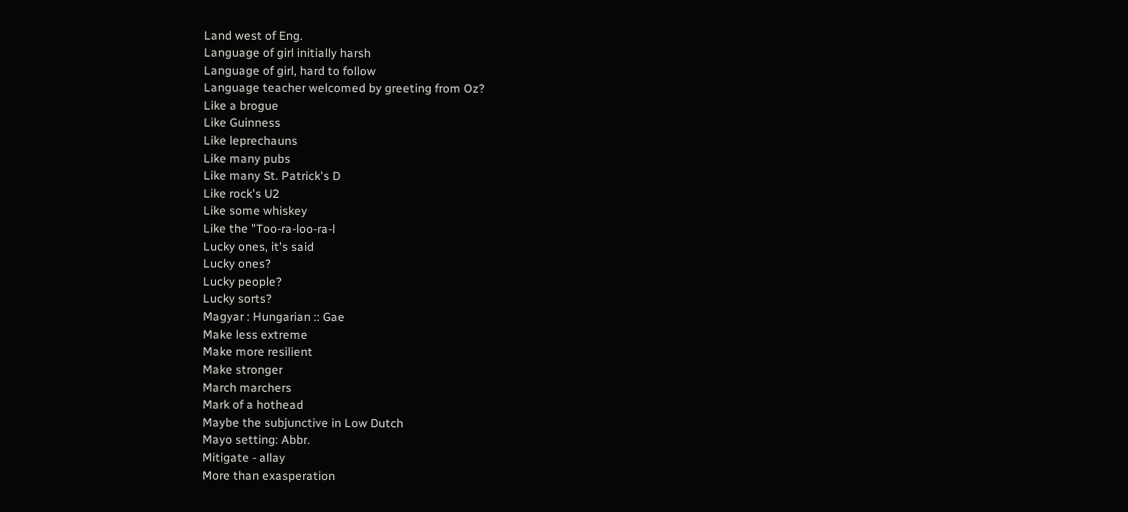Land west of Eng.
Language of girl initially harsh
Language of girl, hard to follow
Language teacher welcomed by greeting from Oz?
Like a brogue
Like Guinness
Like leprechauns
Like many pubs
Like many St. Patrick's D
Like rock's U2
Like some whiskey
Like the "Too-ra-loo-ra-l
Lucky ones, it's said
Lucky ones?
Lucky people?
Lucky sorts?
Magyar : Hungarian :: Gae
Make less extreme
Make more resilient
Make stronger
March marchers
Mark of a hothead
Maybe the subjunctive in Low Dutch
Mayo setting: Abbr.
Mitigate - allay
More than exasperation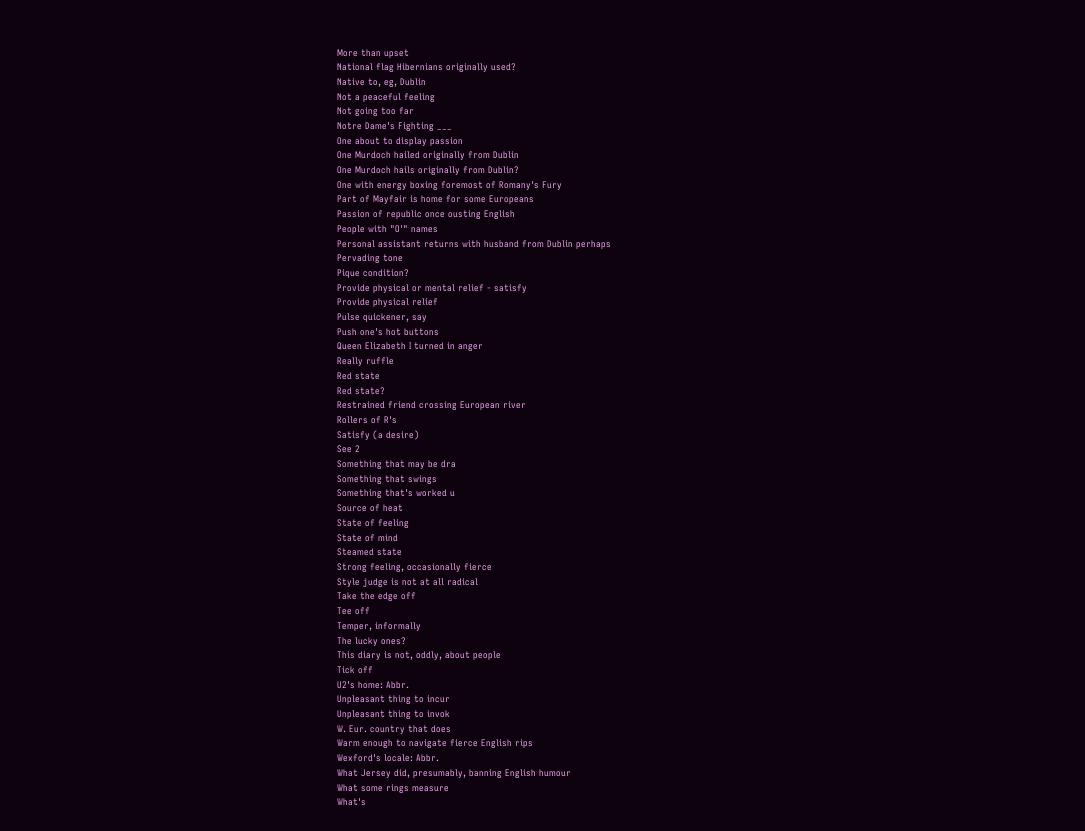More than upset
National flag Hibernians originally used?
Native to, eg, Dublin
Not a peaceful feeling
Not going too far
Notre Dame's Fighting ___
One about to display passion
One Murdoch hailed originally from Dublin
One Murdoch hails originally from Dublin?
One with energy boxing foremost of Romany's Fury
Part of Mayfair is home for some Europeans
Passion of republic once ousting English
People with "O'" names
Personal assistant returns with husband from Dublin perhaps
Pervading tone
Pique condition?
Provide physical or mental relief - satisfy
Provide physical relief
Pulse quickener, say
Push one's hot buttons
Queen Elizabeth I turned in anger
Really ruffle
Red state
Red state?
Restrained friend crossing European river
Rollers of R's
Satisfy (a desire)
See 2
Something that may be dra
Something that swings
Something that's worked u
Source of heat
State of feeling
State of mind
Steamed state
Strong feeling, occasionally fierce
Style judge is not at all radical
Take the edge off
Tee off
Temper, informally
The lucky ones?
This diary is not, oddly, about people
Tick off
U2's home: Abbr.
Unpleasant thing to incur
Unpleasant thing to invok
W. Eur. country that does
Warm enough to navigate fierce English rips
Wexford's locale: Abbr.
What Jersey did, presumably, banning English humour
What some rings measure
What's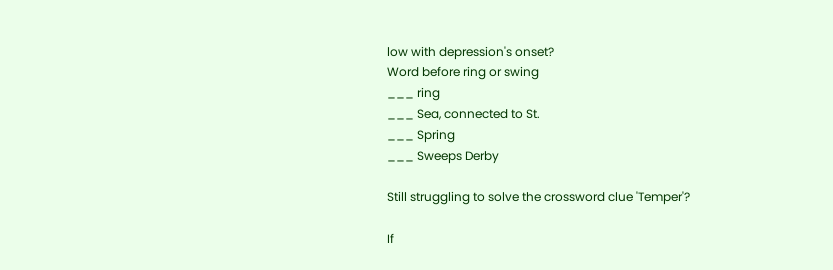low with depression's onset?
Word before ring or swing
___ ring
___ Sea, connected to St.
___ Spring
___ Sweeps Derby

Still struggling to solve the crossword clue 'Temper'?

If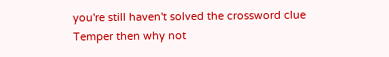you're still haven't solved the crossword clue Temper then why not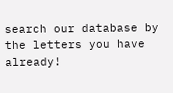search our database by the letters you have already!